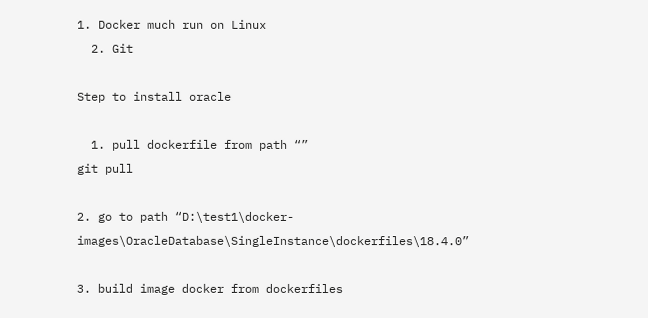1. Docker much run on Linux
  2. Git

Step to install oracle

  1. pull dockerfile from path “”
git pull

2. go to path “D:\test1\docker-images\OracleDatabase\SingleInstance\dockerfiles\18.4.0”

3. build image docker from dockerfiles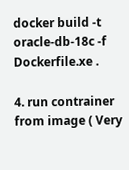docker build -t oracle-db-18c -f Dockerfile.xe .

4. run contrainer from image ( Very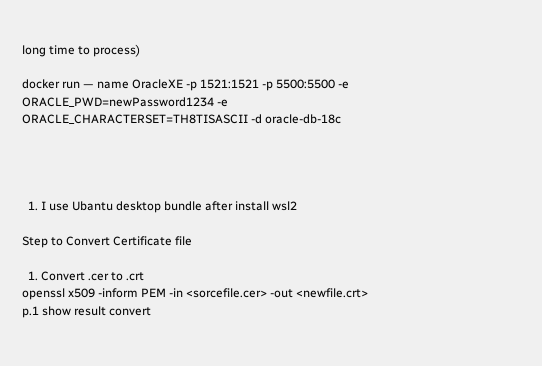long time to process)

docker run — name OracleXE -p 1521:1521 -p 5500:5500 -e ORACLE_PWD=newPassword1234 -e ORACLE_CHARACTERSET=TH8TISASCII -d oracle-db-18c




  1. I use Ubantu desktop bundle after install wsl2

Step to Convert Certificate file

  1. Convert .cer to .crt
openssl x509 -inform PEM -in <sorcefile.cer> -out <newfile.crt>
p.1 show result convert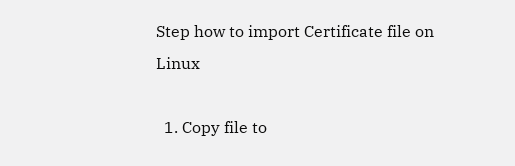Step how to import Certificate file on Linux

  1. Copy file to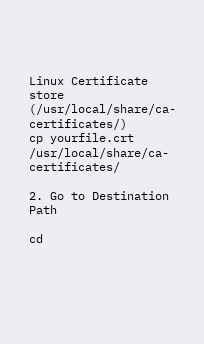Linux Certificate store (/usr/local/share/ca-certificates/)
cp yourfile.crt  /usr/local/share/ca-certificates/

2. Go to Destination Path

cd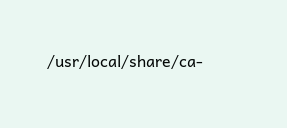/usr/local/share/ca-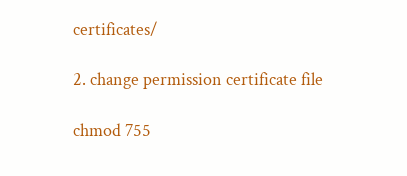certificates/

2. change permission certificate file

chmod 755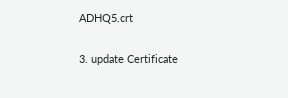ADHQ5.crt

3. update Certificate